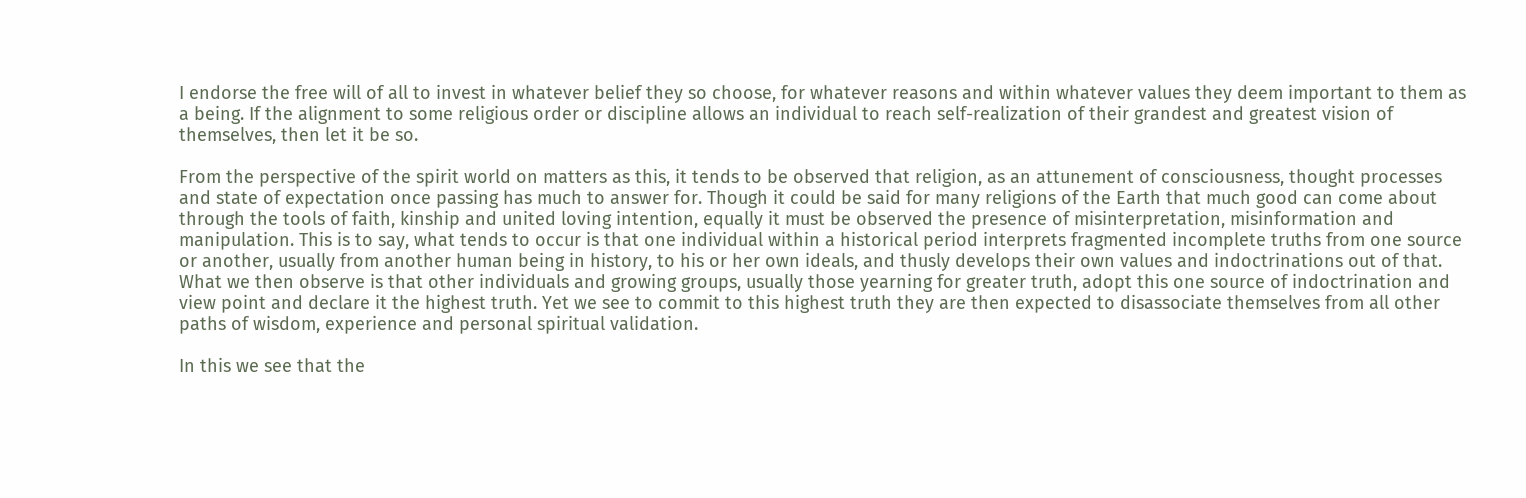I endorse the free will of all to invest in whatever belief they so choose, for whatever reasons and within whatever values they deem important to them as a being. If the alignment to some religious order or discipline allows an individual to reach self-realization of their grandest and greatest vision of themselves, then let it be so.

From the perspective of the spirit world on matters as this, it tends to be observed that religion, as an attunement of consciousness, thought processes and state of expectation once passing has much to answer for. Though it could be said for many religions of the Earth that much good can come about through the tools of faith, kinship and united loving intention, equally it must be observed the presence of misinterpretation, misinformation and manipulation. This is to say, what tends to occur is that one individual within a historical period interprets fragmented incomplete truths from one source or another, usually from another human being in history, to his or her own ideals, and thusly develops their own values and indoctrinations out of that. What we then observe is that other individuals and growing groups, usually those yearning for greater truth, adopt this one source of indoctrination and view point and declare it the highest truth. Yet we see to commit to this highest truth they are then expected to disassociate themselves from all other paths of wisdom, experience and personal spiritual validation.

In this we see that the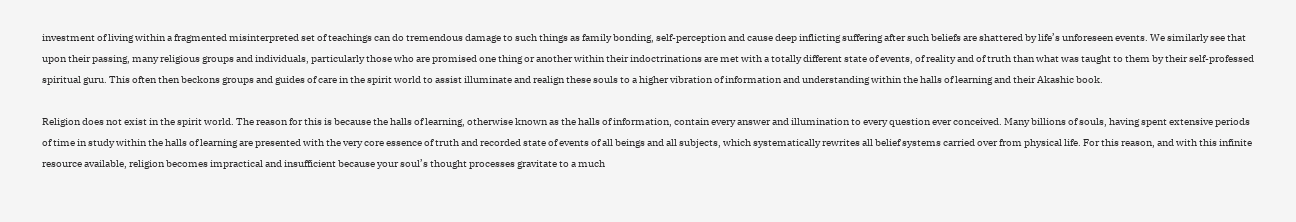investment of living within a fragmented misinterpreted set of teachings can do tremendous damage to such things as family bonding, self-perception and cause deep inflicting suffering after such beliefs are shattered by life’s unforeseen events. We similarly see that upon their passing, many religious groups and individuals, particularly those who are promised one thing or another within their indoctrinations are met with a totally different state of events, of reality and of truth than what was taught to them by their self-professed spiritual guru. This often then beckons groups and guides of care in the spirit world to assist illuminate and realign these souls to a higher vibration of information and understanding within the halls of learning and their Akashic book.

Religion does not exist in the spirit world. The reason for this is because the halls of learning, otherwise known as the halls of information, contain every answer and illumination to every question ever conceived. Many billions of souls, having spent extensive periods of time in study within the halls of learning are presented with the very core essence of truth and recorded state of events of all beings and all subjects, which systematically rewrites all belief systems carried over from physical life. For this reason, and with this infinite resource available, religion becomes impractical and insufficient because your soul’s thought processes gravitate to a much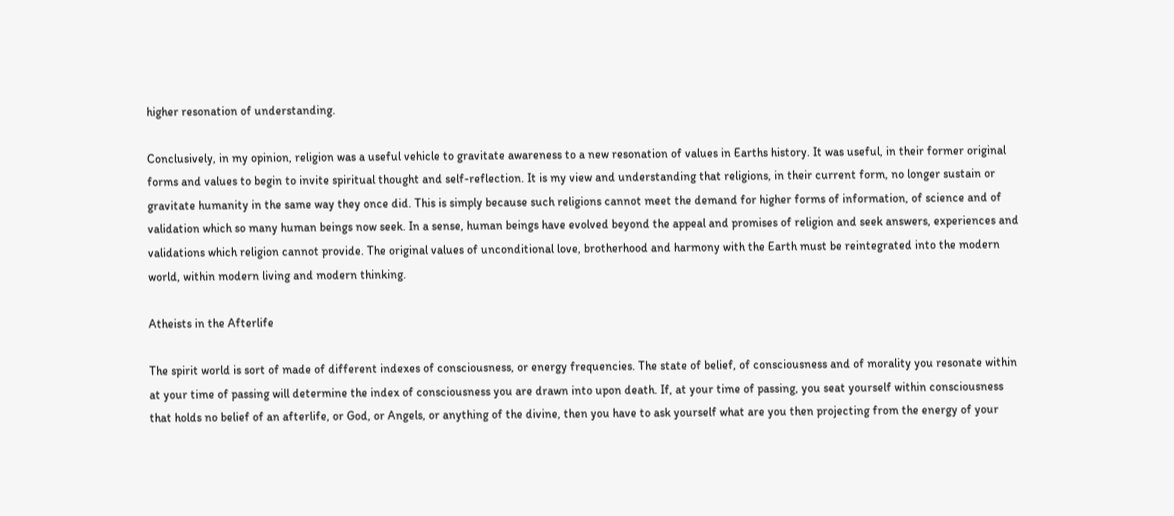higher resonation of understanding.

Conclusively, in my opinion, religion was a useful vehicle to gravitate awareness to a new resonation of values in Earths history. It was useful, in their former original forms and values to begin to invite spiritual thought and self-reflection. It is my view and understanding that religions, in their current form, no longer sustain or gravitate humanity in the same way they once did. This is simply because such religions cannot meet the demand for higher forms of information, of science and of validation which so many human beings now seek. In a sense, human beings have evolved beyond the appeal and promises of religion and seek answers, experiences and validations which religion cannot provide. The original values of unconditional love, brotherhood and harmony with the Earth must be reintegrated into the modern world, within modern living and modern thinking.

Atheists in the Afterlife

The spirit world is sort of made of different indexes of consciousness, or energy frequencies. The state of belief, of consciousness and of morality you resonate within at your time of passing will determine the index of consciousness you are drawn into upon death. If, at your time of passing, you seat yourself within consciousness that holds no belief of an afterlife, or God, or Angels, or anything of the divine, then you have to ask yourself what are you then projecting from the energy of your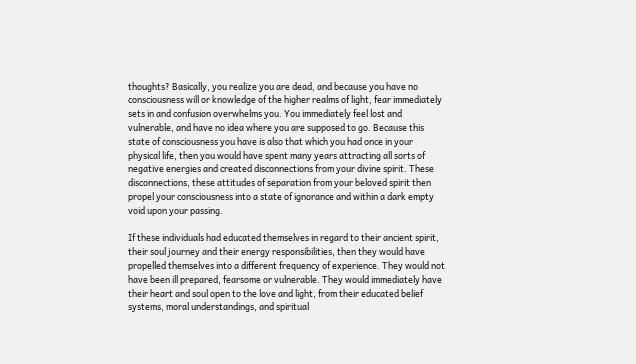thoughts? Basically, you realize you are dead, and because you have no consciousness will or knowledge of the higher realms of light, fear immediately sets in and confusion overwhelms you. You immediately feel lost and vulnerable, and have no idea where you are supposed to go. Because this state of consciousness you have is also that which you had once in your physical life, then you would have spent many years attracting all sorts of negative energies and created disconnections from your divine spirit. These disconnections, these attitudes of separation from your beloved spirit then propel your consciousness into a state of ignorance and within a dark empty void upon your passing.

If these individuals had educated themselves in regard to their ancient spirit, their soul journey and their energy responsibilities, then they would have propelled themselves into a different frequency of experience. They would not have been ill prepared, fearsome or vulnerable. They would immediately have their heart and soul open to the love and light, from their educated belief systems, moral understandings, and spiritual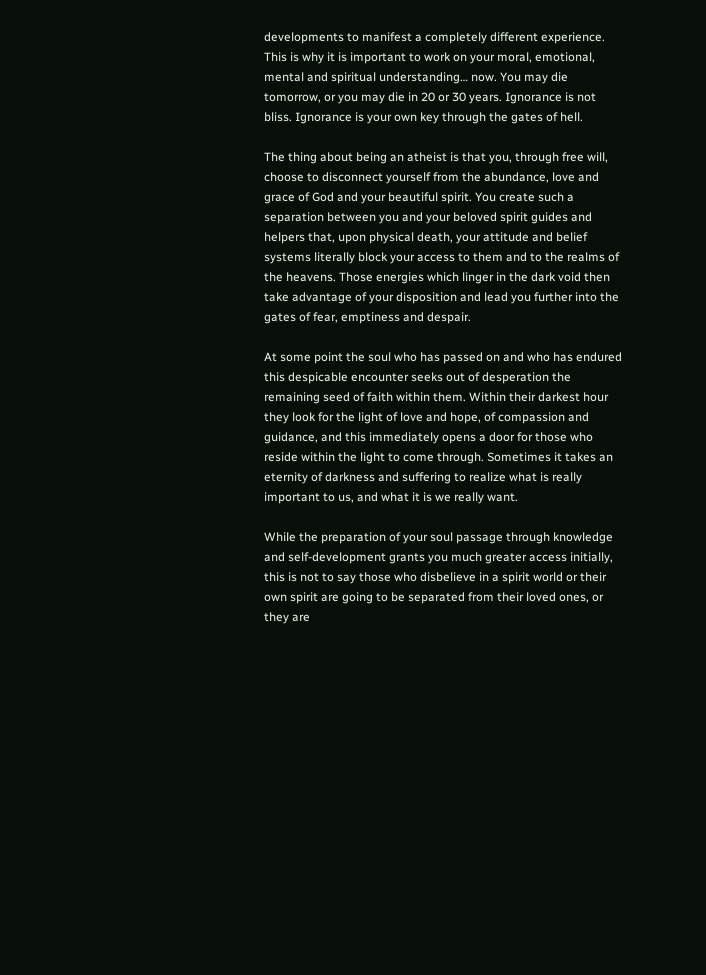developments to manifest a completely different experience. This is why it is important to work on your moral, emotional, mental and spiritual understanding… now. You may die tomorrow, or you may die in 20 or 30 years. Ignorance is not bliss. Ignorance is your own key through the gates of hell.

The thing about being an atheist is that you, through free will, choose to disconnect yourself from the abundance, love and grace of God and your beautiful spirit. You create such a separation between you and your beloved spirit guides and helpers that, upon physical death, your attitude and belief systems literally block your access to them and to the realms of the heavens. Those energies which linger in the dark void then take advantage of your disposition and lead you further into the gates of fear, emptiness and despair.

At some point the soul who has passed on and who has endured this despicable encounter seeks out of desperation the remaining seed of faith within them. Within their darkest hour they look for the light of love and hope, of compassion and guidance, and this immediately opens a door for those who reside within the light to come through. Sometimes it takes an eternity of darkness and suffering to realize what is really important to us, and what it is we really want.

While the preparation of your soul passage through knowledge and self-development grants you much greater access initially, this is not to say those who disbelieve in a spirit world or their own spirit are going to be separated from their loved ones, or they are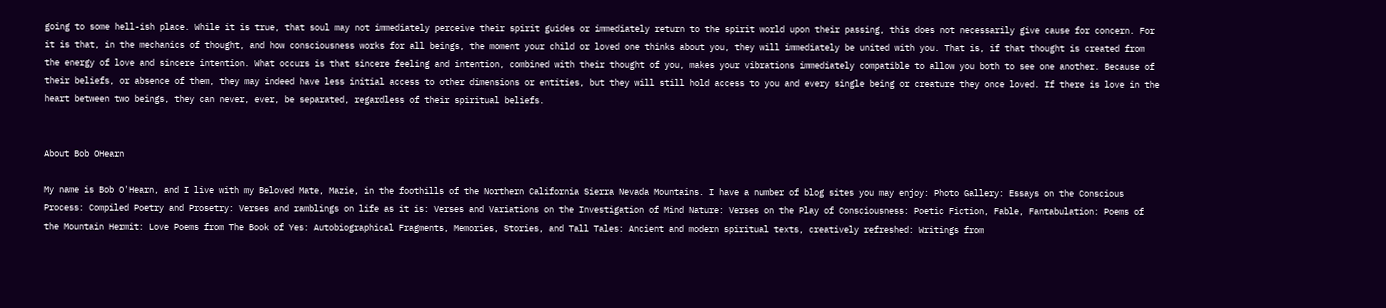going to some hell-ish place. While it is true, that soul may not immediately perceive their spirit guides or immediately return to the spirit world upon their passing, this does not necessarily give cause for concern. For it is that, in the mechanics of thought, and how consciousness works for all beings, the moment your child or loved one thinks about you, they will immediately be united with you. That is, if that thought is created from the energy of love and sincere intention. What occurs is that sincere feeling and intention, combined with their thought of you, makes your vibrations immediately compatible to allow you both to see one another. Because of their beliefs, or absence of them, they may indeed have less initial access to other dimensions or entities, but they will still hold access to you and every single being or creature they once loved. If there is love in the heart between two beings, they can never, ever, be separated, regardless of their spiritual beliefs.


About Bob OHearn

My name is Bob O'Hearn, and I live with my Beloved Mate, Mazie, in the foothills of the Northern California Sierra Nevada Mountains. I have a number of blog sites you may enjoy: Photo Gallery: Essays on the Conscious Process: Compiled Poetry and Prosetry: Verses and ramblings on life as it is: Verses and Variations on the Investigation of Mind Nature: Verses on the Play of Consciousness: Poetic Fiction, Fable, Fantabulation: Poems of the Mountain Hermit: Love Poems from The Book of Yes: Autobiographical Fragments, Memories, Stories, and Tall Tales: Ancient and modern spiritual texts, creatively refreshed: Writings from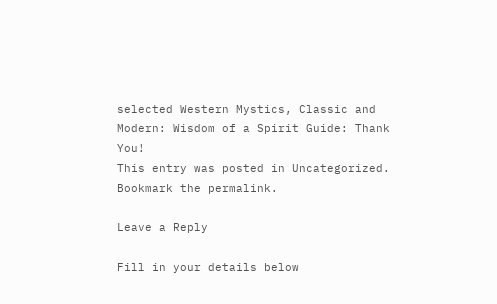selected Western Mystics, Classic and Modern: Wisdom of a Spirit Guide: Thank You!
This entry was posted in Uncategorized. Bookmark the permalink.

Leave a Reply

Fill in your details below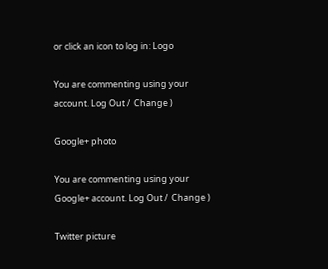or click an icon to log in: Logo

You are commenting using your account. Log Out /  Change )

Google+ photo

You are commenting using your Google+ account. Log Out /  Change )

Twitter picture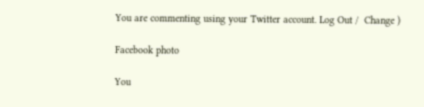You are commenting using your Twitter account. Log Out /  Change )

Facebook photo

You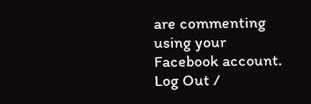are commenting using your Facebook account. Log Out /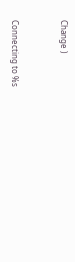Change )


Connecting to %s